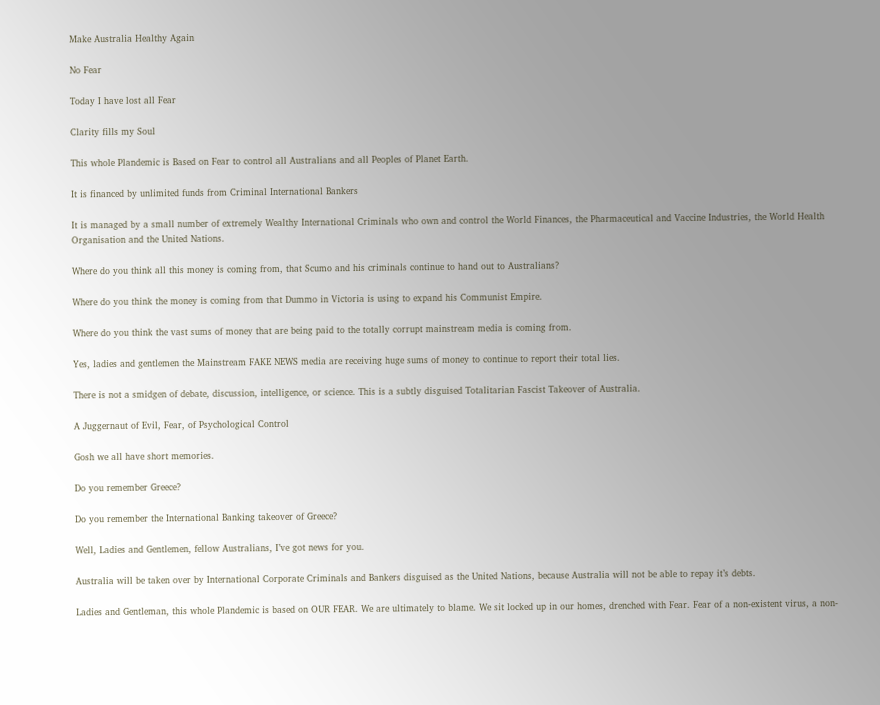Make Australia Healthy Again

No Fear

Today I have lost all Fear

Clarity fills my Soul

This whole Plandemic is Based on Fear to control all Australians and all Peoples of Planet Earth.

It is financed by unlimited funds from Criminal International Bankers

It is managed by a small number of extremely Wealthy International Criminals who own and control the World Finances, the Pharmaceutical and Vaccine Industries, the World Health Organisation and the United Nations.

Where do you think all this money is coming from, that Scumo and his criminals continue to hand out to Australians?

Where do you think the money is coming from that Dummo in Victoria is using to expand his Communist Empire.

Where do you think the vast sums of money that are being paid to the totally corrupt mainstream media is coming from.

Yes, ladies and gentlemen the Mainstream FAKE NEWS media are receiving huge sums of money to continue to report their total lies.

There is not a smidgen of debate, discussion, intelligence, or science. This is a subtly disguised Totalitarian Fascist Takeover of Australia.

A Juggernaut of Evil, Fear, of Psychological Control

Gosh we all have short memories.

Do you remember Greece?

Do you remember the International Banking takeover of Greece?

Well, Ladies and Gentlemen, fellow Australians, I’ve got news for you.

Australia will be taken over by International Corporate Criminals and Bankers disguised as the United Nations, because Australia will not be able to repay it’s debts.

Ladies and Gentleman, this whole Plandemic is based on OUR FEAR. We are ultimately to blame. We sit locked up in our homes, drenched with Fear. Fear of a non-existent virus, a non-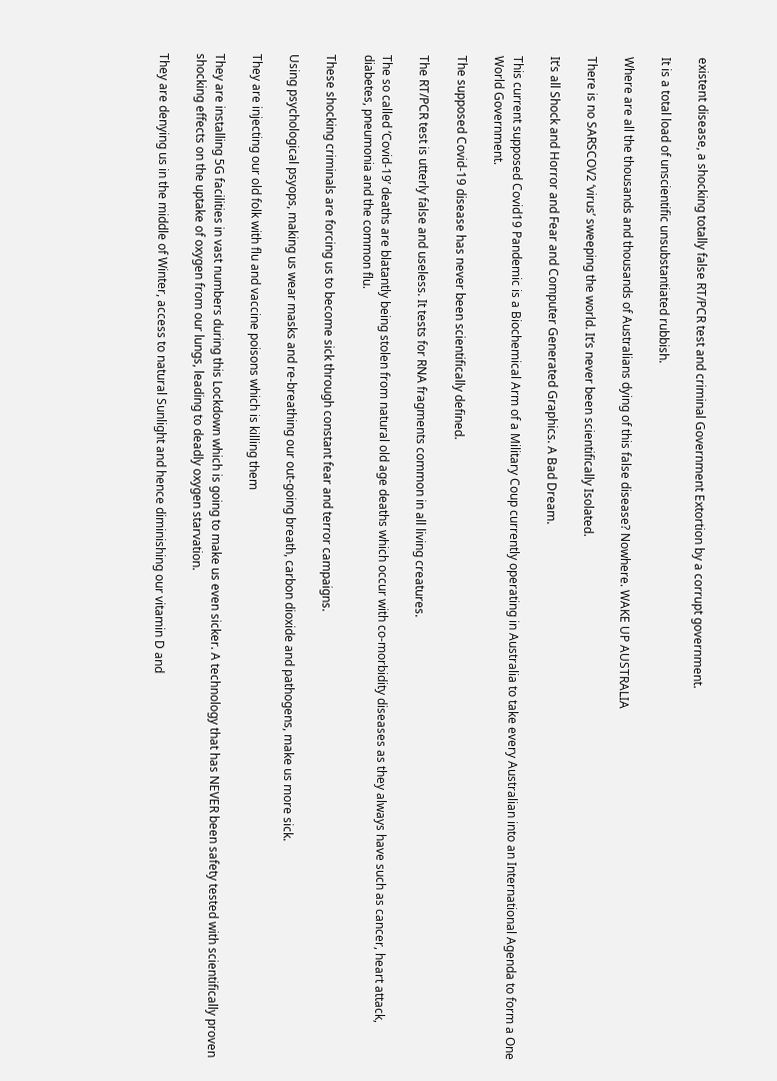existent disease, a shocking totally false RT/PCR test and criminal Government Extortion by a corrupt government.

It is a total load of unscientific unsubstantiated rubbish.

Where are all the thousands and thousands of Australians dying of this false disease? Nowhere. WAKE UP AUSTRALIA

There is no SARSCOV2 ‘virus’ sweeping the world. It’s never been scientifically Isolated.

It’s all Shock and Horror and Fear and Computer Generated Graphics. A Bad Dream.

This current supposed Covid19 Pandemic is a Biochemical Arm of a Military Coup currently operating in Australia to take every Australian into an International Agenda to form a One World Government.

The supposed Covid-19 disease has never been scientifically defined.

The RT/PCR test is utterly false and useless. It tests for RNA fragments common in all living creatures.

The so called ‘Covid-19’ deaths are blatantly being stolen from natural old age deaths which occur with co-morbidity diseases as they always have such as cancer, heart attack, diabetes, pneumonia and the common flu.

These shocking criminals are forcing us to become sick through constant fear and terror campaigns.

Using psychological psyops, making us wear masks and re-breathing our out-going breath, carbon dioxide and pathogens, make us more sick.

They are injecting our old folk with flu and vaccine poisons which is killing them

They are installing 5G facilities in vast numbers during this Lockdown which is going to make us even sicker. A technology that has NEVER been safety tested with scientifically proven shocking effects on the uptake of oxygen from our lungs, leading to deadly oxygen starvation.

They are denying us in the middle of Winter, access to natural Sunlight and hence diminishing our vitamin D and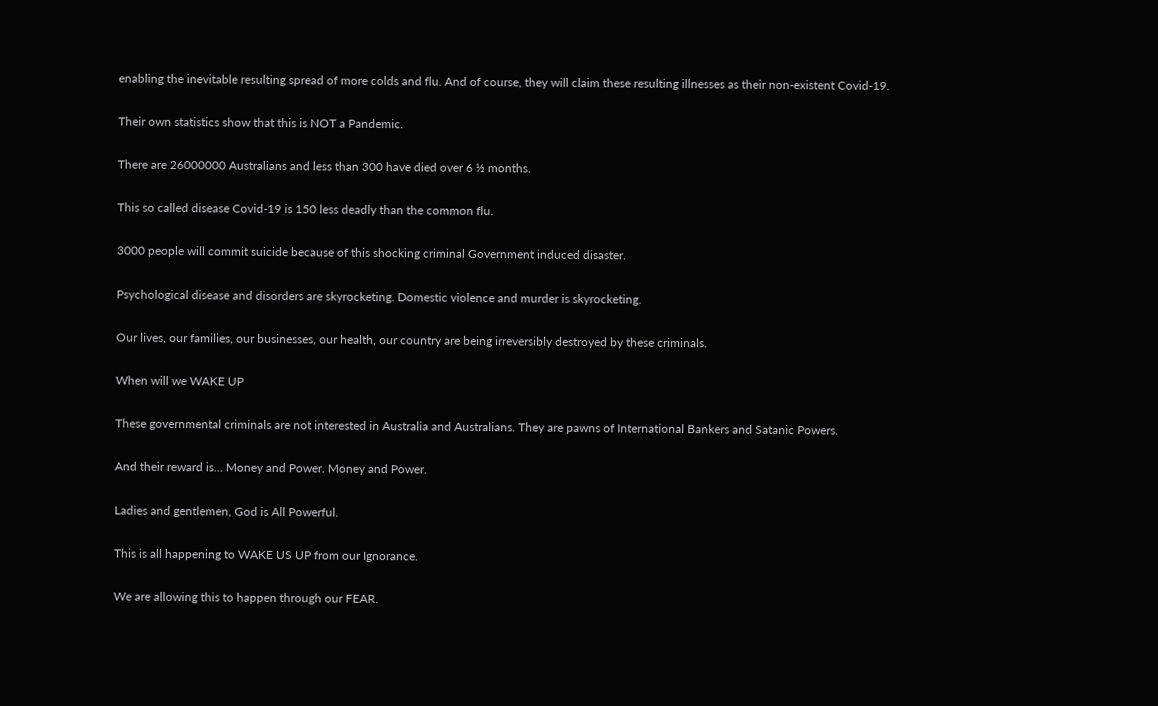enabling the inevitable resulting spread of more colds and flu. And of course, they will claim these resulting illnesses as their non-existent Covid-19.

Their own statistics show that this is NOT a Pandemic.

There are 26000000 Australians and less than 300 have died over 6 ½ months.

This so called disease Covid-19 is 150 less deadly than the common flu.

3000 people will commit suicide because of this shocking criminal Government induced disaster.

Psychological disease and disorders are skyrocketing. Domestic violence and murder is skyrocketing.

Our lives, our families, our businesses, our health, our country are being irreversibly destroyed by these criminals.

When will we WAKE UP

These governmental criminals are not interested in Australia and Australians. They are pawns of International Bankers and Satanic Powers.

And their reward is… Money and Power. Money and Power.

Ladies and gentlemen, God is All Powerful.

This is all happening to WAKE US UP from our Ignorance.

We are allowing this to happen through our FEAR.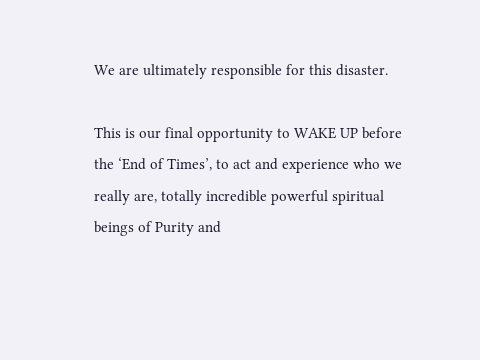We are ultimately responsible for this disaster.

This is our final opportunity to WAKE UP before the ‘End of Times’, to act and experience who we really are, totally incredible powerful spiritual beings of Purity and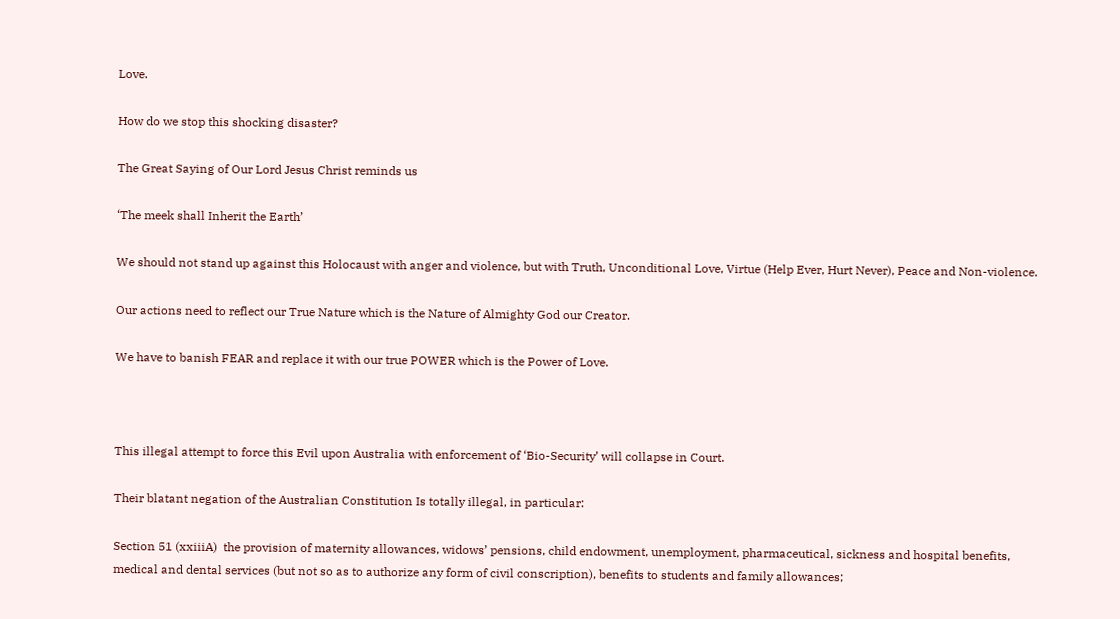Love.

How do we stop this shocking disaster?

The Great Saying of Our Lord Jesus Christ reminds us

‘The meek shall Inherit the Earth’

We should not stand up against this Holocaust with anger and violence, but with Truth, Unconditional Love, Virtue (Help Ever, Hurt Never), Peace and Non-violence.

Our actions need to reflect our True Nature which is the Nature of Almighty God our Creator.

We have to banish FEAR and replace it with our true POWER which is the Power of Love.



This illegal attempt to force this Evil upon Australia with enforcement of ‘Bio-Security’ will collapse in Court.

Their blatant negation of the Australian Constitution Is totally illegal, in particular:

Section 51 (xxiiiA)  the provision of maternity allowances, widows’ pensions, child endowment, unemployment, pharmaceutical, sickness and hospital benefits, medical and dental services (but not so as to authorize any form of civil conscription), benefits to students and family allowances;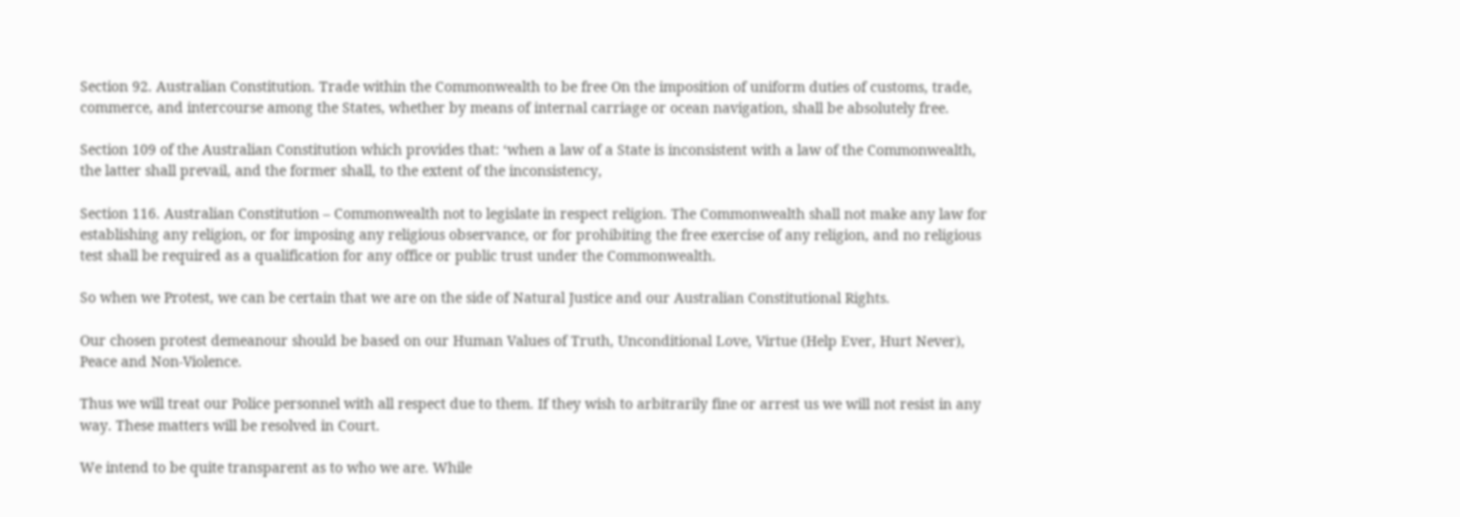Section 92. Australian Constitution. Trade within the Commonwealth to be free On the imposition of uniform duties of customs, trade, commerce, and intercourse among the States, whether by means of internal carriage or ocean navigation, shall be absolutely free.

Section 109 of the Australian Constitution which provides that: ‘when a law of a State is inconsistent with a law of the Commonwealth, the latter shall prevail, and the former shall, to the extent of the inconsistency,

Section 116. Australian Constitution – Commonwealth not to legislate in respect religion. The Commonwealth shall not make any law for establishing any religion, or for imposing any religious observance, or for prohibiting the free exercise of any religion, and no religious test shall be required as a qualification for any office or public trust under the Commonwealth.

So when we Protest, we can be certain that we are on the side of Natural Justice and our Australian Constitutional Rights.

Our chosen protest demeanour should be based on our Human Values of Truth, Unconditional Love, Virtue (Help Ever, Hurt Never), Peace and Non-Violence.

Thus we will treat our Police personnel with all respect due to them. If they wish to arbitrarily fine or arrest us we will not resist in any way. These matters will be resolved in Court.

We intend to be quite transparent as to who we are. While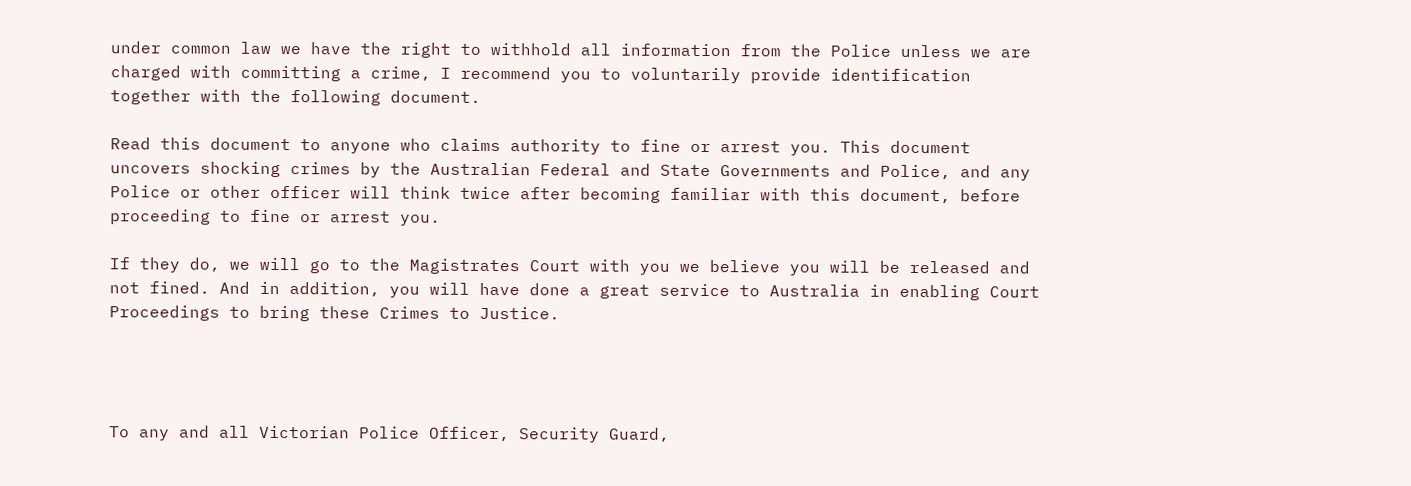under common law we have the right to withhold all information from the Police unless we are charged with committing a crime, I recommend you to voluntarily provide identification together with the following document.

Read this document to anyone who claims authority to fine or arrest you. This document uncovers shocking crimes by the Australian Federal and State Governments and Police, and any Police or other officer will think twice after becoming familiar with this document, before proceeding to fine or arrest you.

If they do, we will go to the Magistrates Court with you we believe you will be released and not fined. And in addition, you will have done a great service to Australia in enabling Court Proceedings to bring these Crimes to Justice.




To any and all Victorian Police Officer, Security Guard,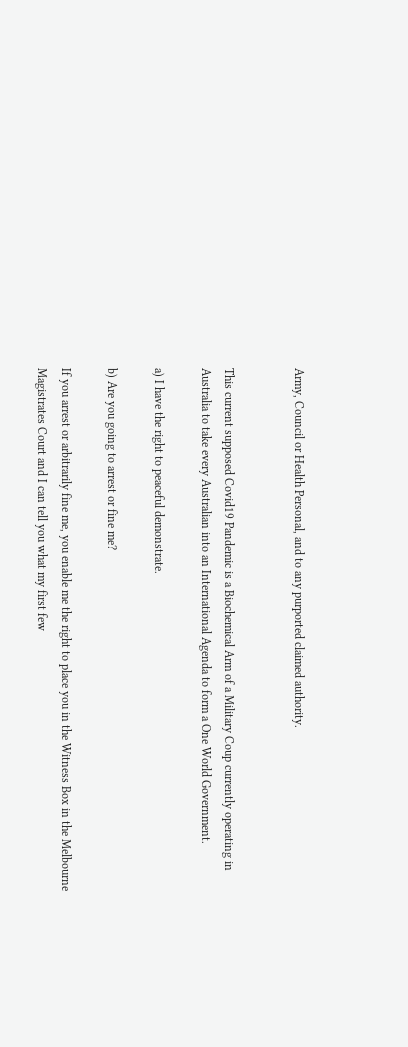Army, Council or Health Personal, and to any purported claimed authority.


This current supposed Covid19 Pandemic is a Biochemical Arm of a Military Coup currently operating in Australia to take every Australian into an International Agenda to form a One World Government.

a) I have the right to peaceful demonstrate.

b) Are you going to arrest or fine me?

If you arrest or arbitrarily fine me, you enable me the right to place you in the Witness Box in the Melbourne Magistrates Court and I can tell you what my first few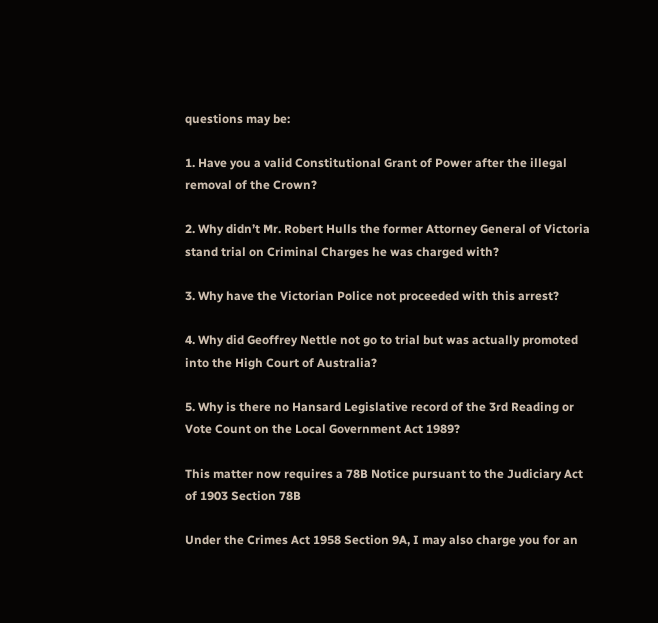questions may be:

1. Have you a valid Constitutional Grant of Power after the illegal removal of the Crown?

2. Why didn’t Mr. Robert Hulls the former Attorney General of Victoria stand trial on Criminal Charges he was charged with?

3. Why have the Victorian Police not proceeded with this arrest?

4. Why did Geoffrey Nettle not go to trial but was actually promoted into the High Court of Australia?

5. Why is there no Hansard Legislative record of the 3rd Reading or Vote Count on the Local Government Act 1989?

This matter now requires a 78B Notice pursuant to the Judiciary Act of 1903 Section 78B

Under the Crimes Act 1958 Section 9A, I may also charge you for an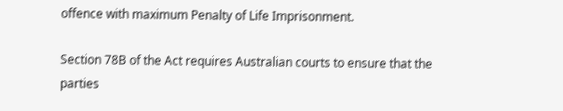offence with maximum Penalty of Life Imprisonment.

Section 78B of the Act requires Australian courts to ensure that the parties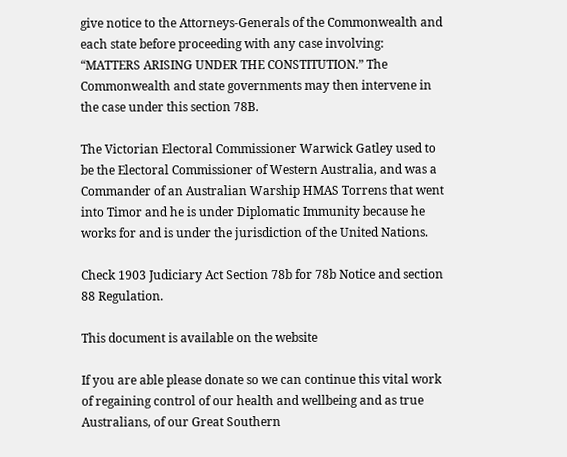give notice to the Attorneys-Generals of the Commonwealth and each state before proceeding with any case involving: “MATTERS ARISING UNDER THE CONSTITUTION.” The Commonwealth and state governments may then intervene in the case under this section 78B.

The Victorian Electoral Commissioner Warwick Gatley used to be the Electoral Commissioner of Western Australia, and was a Commander of an Australian Warship HMAS Torrens that went into Timor and he is under Diplomatic Immunity because he works for and is under the jurisdiction of the United Nations.

Check 1903 Judiciary Act Section 78b for 78b Notice and section 88 Regulation.

This document is available on the website

If you are able please donate so we can continue this vital work of regaining control of our health and wellbeing and as true Australians, of our Great Southern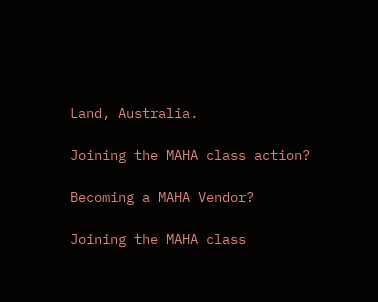Land, Australia.

Joining the MAHA class action?

Becoming a MAHA Vendor?

Joining the MAHA class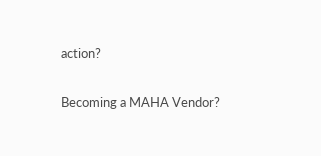action?

Becoming a MAHA Vendor?